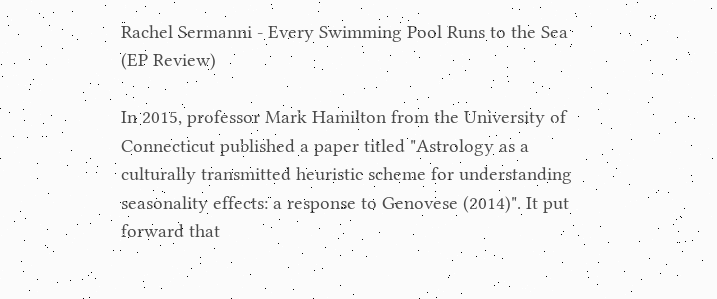Rachel Sermanni - Every Swimming Pool Runs to the Sea (EP Review)

In 2015, professor Mark Hamilton from the University of Connecticut published a paper titled "Astrology as a culturally transmitted heuristic scheme for understanding seasonality effects: a response to Genovese (2014)". It put forward that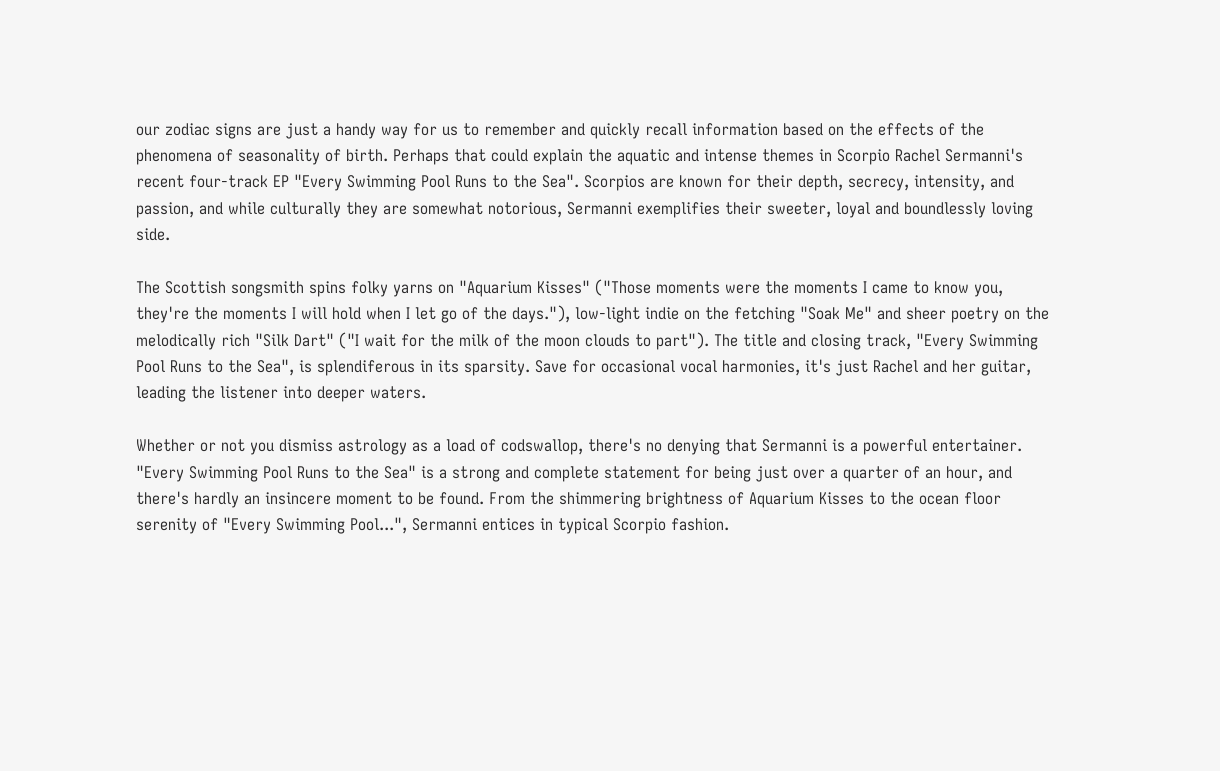our zodiac signs are just a handy way for us to remember and quickly recall information based on the effects of the phenomena of seasonality of birth. Perhaps that could explain the aquatic and intense themes in Scorpio Rachel Sermanni's recent four-track EP "Every Swimming Pool Runs to the Sea". Scorpios are known for their depth, secrecy, intensity, and passion, and while culturally they are somewhat notorious, Sermanni exemplifies their sweeter, loyal and boundlessly loving side.

The Scottish songsmith spins folky yarns on "Aquarium Kisses" ("Those moments were the moments I came to know you, they're the moments I will hold when I let go of the days."), low-light indie on the fetching "Soak Me" and sheer poetry on the melodically rich "Silk Dart" ("I wait for the milk of the moon clouds to part"). The title and closing track, "Every Swimming Pool Runs to the Sea", is splendiferous in its sparsity. Save for occasional vocal harmonies, it's just Rachel and her guitar, leading the listener into deeper waters.

Whether or not you dismiss astrology as a load of codswallop, there's no denying that Sermanni is a powerful entertainer. "Every Swimming Pool Runs to the Sea" is a strong and complete statement for being just over a quarter of an hour, and there's hardly an insincere moment to be found. From the shimmering brightness of Aquarium Kisses to the ocean floor serenity of "Every Swimming Pool...", Sermanni entices in typical Scorpio fashion.